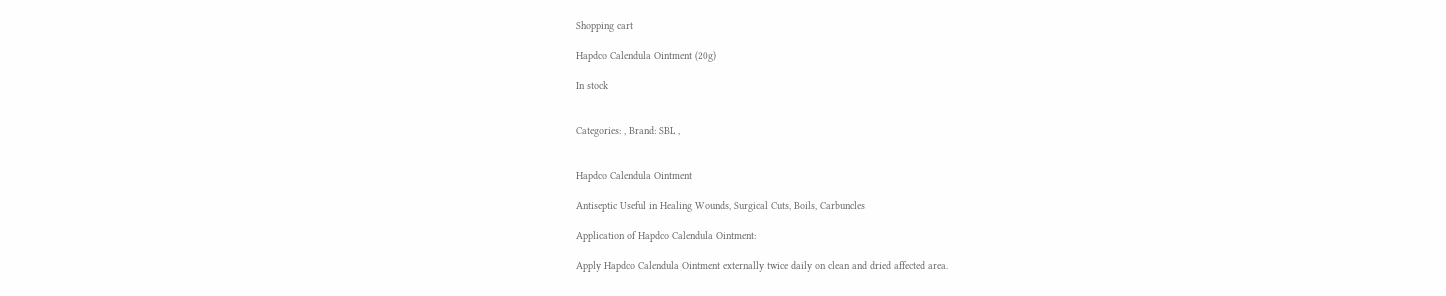Shopping cart

Hapdco Calendula Ointment (20g)

In stock


Categories: , Brand: SBL ,


Hapdco Calendula Ointment

Antiseptic Useful in Healing Wounds, Surgical Cuts, Boils, Carbuncles

Application of Hapdco Calendula Ointment:

Apply Hapdco Calendula Ointment externally twice daily on clean and dried affected area.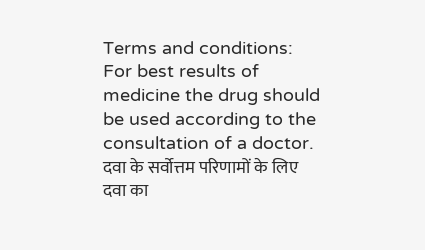Terms and conditions:
For best results of medicine the drug should be used according to the consultation of a doctor.
दवा के सर्वोत्तम परिणामों के लिए दवा का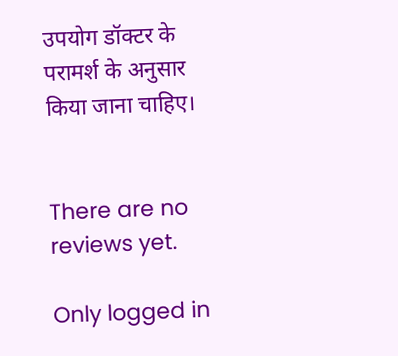उपयोग डॉक्टर के परामर्श के अनुसार किया जाना चाहिए।


There are no reviews yet.

Only logged in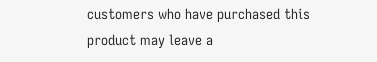customers who have purchased this product may leave a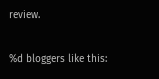review.

%d bloggers like this: